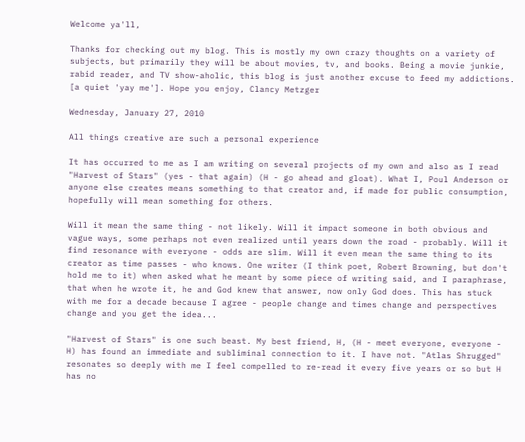Welcome ya'll,

Thanks for checking out my blog. This is mostly my own crazy thoughts on a variety of subjects, but primarily they will be about movies, tv, and books. Being a movie junkie, rabid reader, and TV show-aholic, this blog is just another excuse to feed my addictions. [a quiet 'yay me']. Hope you enjoy, Clancy Metzger

Wednesday, January 27, 2010

All things creative are such a personal experience

It has occurred to me as I am writing on several projects of my own and also as I read "Harvest of Stars" (yes - that again) (H - go ahead and gloat). What I, Poul Anderson or anyone else creates means something to that creator and, if made for public consumption, hopefully will mean something for others.

Will it mean the same thing - not likely. Will it impact someone in both obvious and vague ways, some perhaps not even realized until years down the road - probably. Will it find resonance with everyone - odds are slim. Will it even mean the same thing to its creator as time passes - who knows. One writer (I think poet, Robert Browning, but don't hold me to it) when asked what he meant by some piece of writing said, and I paraphrase, that when he wrote it, he and God knew that answer, now only God does. This has stuck with me for a decade because I agree - people change and times change and perspectives change and you get the idea...

"Harvest of Stars" is one such beast. My best friend, H, (H - meet everyone, everyone - H) has found an immediate and subliminal connection to it. I have not. "Atlas Shrugged" resonates so deeply with me I feel compelled to re-read it every five years or so but H has no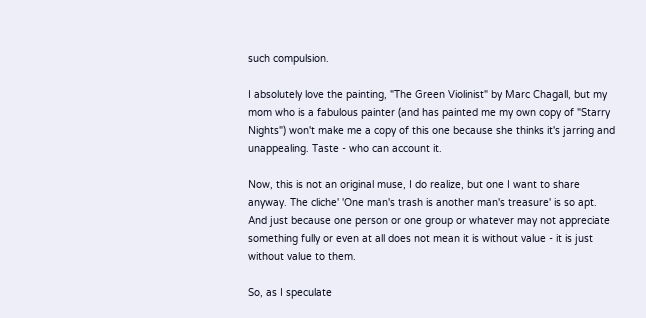such compulsion.

I absolutely love the painting, "The Green Violinist" by Marc Chagall, but my mom who is a fabulous painter (and has painted me my own copy of "Starry Nights") won't make me a copy of this one because she thinks it's jarring and unappealing. Taste - who can account it.

Now, this is not an original muse, I do realize, but one I want to share anyway. The cliche' 'One man's trash is another man's treasure' is so apt. And just because one person or one group or whatever may not appreciate something fully or even at all does not mean it is without value - it is just without value to them.

So, as I speculate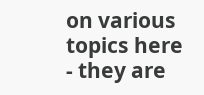on various topics here - they are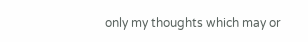only my thoughts which may or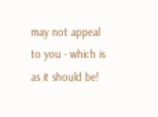may not appeal to you - which is as it should be!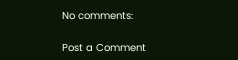No comments:

Post a Comment